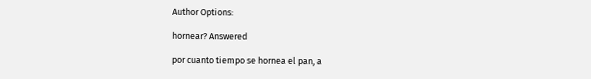Author Options:

hornear? Answered

por cuanto tiempo se hornea el pan, a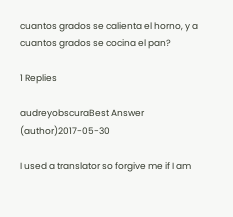cuantos grados se calienta el horno, y a cuantos grados se cocina el pan?

1 Replies

audreyobscuraBest Answer (author)2017-05-30

I used a translator so forgive me if I am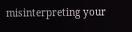misinterpreting your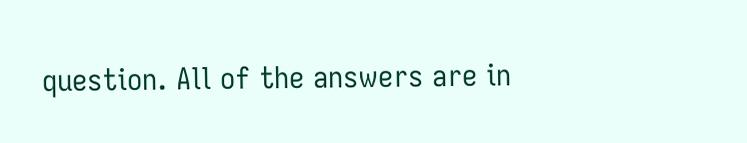question. All of the answers are in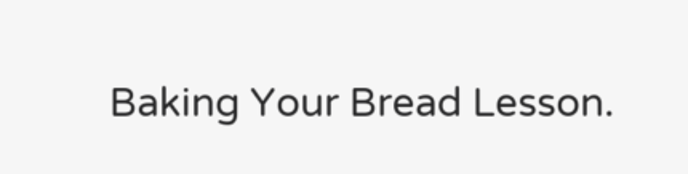Baking Your Bread Lesson.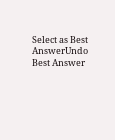Select as Best AnswerUndo Best Answer